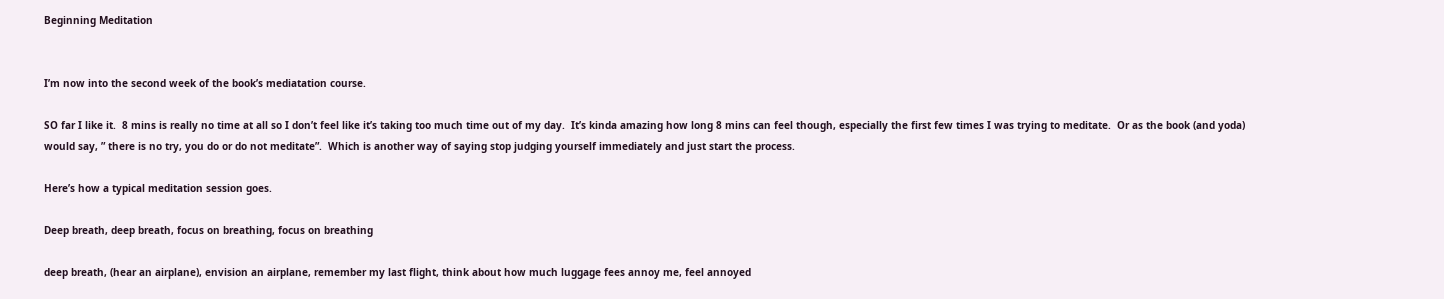Beginning Meditation


I’m now into the second week of the book’s mediatation course.

SO far I like it.  8 mins is really no time at all so I don’t feel like it’s taking too much time out of my day.  It’s kinda amazing how long 8 mins can feel though, especially the first few times I was trying to meditate.  Or as the book (and yoda) would say, ” there is no try, you do or do not meditate”.  Which is another way of saying stop judging yourself immediately and just start the process.

Here’s how a typical meditation session goes.

Deep breath, deep breath, focus on breathing, focus on breathing

deep breath, (hear an airplane), envision an airplane, remember my last flight, think about how much luggage fees annoy me, feel annoyed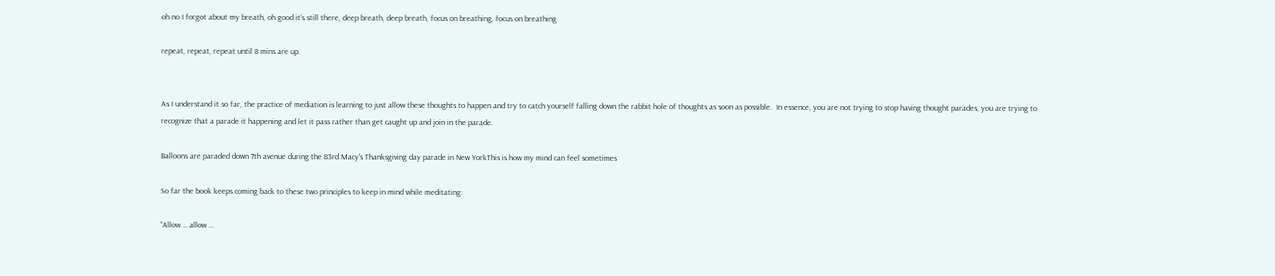oh no I forgot about my breath, oh good it’s still there, deep breath, deep breath, focus on breathing, focus on breathing

repeat, repeat, repeat until 8 mins are up.


As I understand it so far, the practice of mediation is learning to just allow these thoughts to happen and try to catch yourself falling down the rabbit hole of thoughts as soon as possible.  In essence, you are not trying to stop having thought parades, you are trying to recognize that a parade it happening and let it pass rather than get caught up and join in the parade.

Balloons are paraded down 7th avenue during the 83rd Macy's Thanksgiving day parade in New YorkThis is how my mind can feel sometimes

So far the book keeps coming back to these two principles to keep in mind while meditating:

“Allow … allow …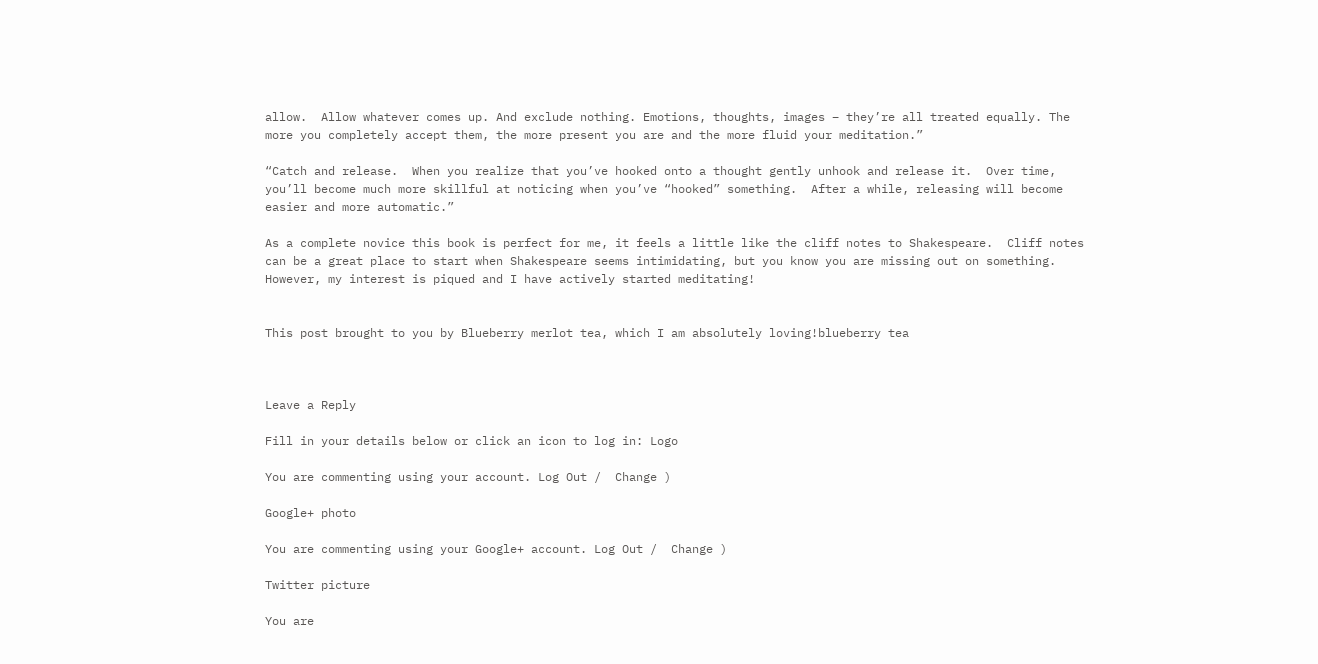allow.  Allow whatever comes up. And exclude nothing. Emotions, thoughts, images – they’re all treated equally. The more you completely accept them, the more present you are and the more fluid your meditation.”

“Catch and release.  When you realize that you’ve hooked onto a thought gently unhook and release it.  Over time, you’ll become much more skillful at noticing when you’ve “hooked” something.  After a while, releasing will become easier and more automatic.”

As a complete novice this book is perfect for me, it feels a little like the cliff notes to Shakespeare.  Cliff notes can be a great place to start when Shakespeare seems intimidating, but you know you are missing out on something.  However, my interest is piqued and I have actively started meditating!


This post brought to you by Blueberry merlot tea, which I am absolutely loving!blueberry tea



Leave a Reply

Fill in your details below or click an icon to log in: Logo

You are commenting using your account. Log Out /  Change )

Google+ photo

You are commenting using your Google+ account. Log Out /  Change )

Twitter picture

You are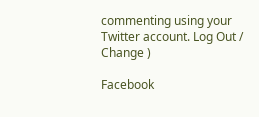commenting using your Twitter account. Log Out /  Change )

Facebook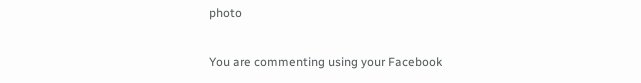photo

You are commenting using your Facebook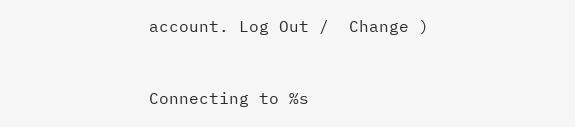account. Log Out /  Change )


Connecting to %s